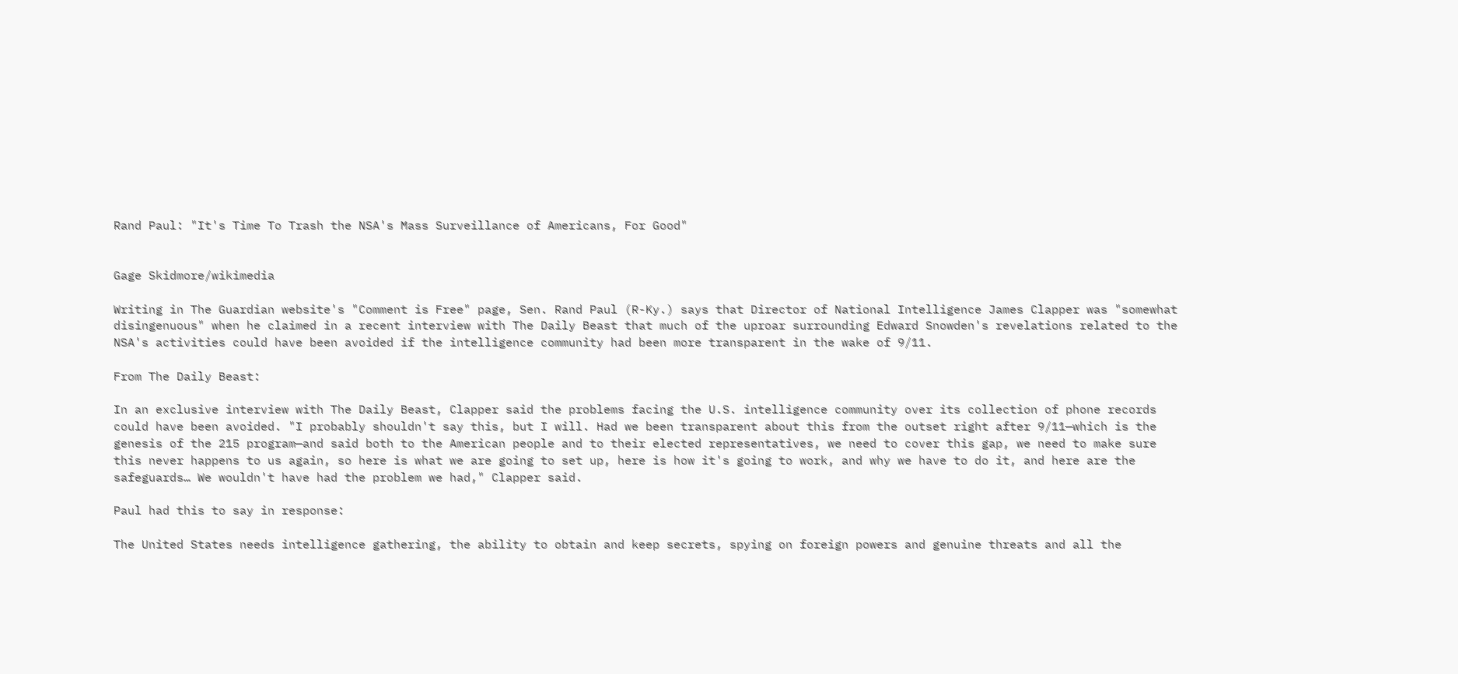Rand Paul: "It's Time To Trash the NSA's Mass Surveillance of Americans, For Good"


Gage Skidmore/wikimedia

Writing in The Guardian website's "Comment is Free" page, Sen. Rand Paul (R-Ky.) says that Director of National Intelligence James Clapper was "somewhat disingenuous" when he claimed in a recent interview with The Daily Beast that much of the uproar surrounding Edward Snowden's revelations related to the NSA's activities could have been avoided if the intelligence community had been more transparent in the wake of 9/11.

From The Daily Beast:

In an exclusive interview with The Daily Beast, Clapper said the problems facing the U.S. intelligence community over its collection of phone records could have been avoided. "I probably shouldn't say this, but I will. Had we been transparent about this from the outset right after 9/11—which is the genesis of the 215 program—and said both to the American people and to their elected representatives, we need to cover this gap, we need to make sure this never happens to us again, so here is what we are going to set up, here is how it's going to work, and why we have to do it, and here are the safeguards… We wouldn't have had the problem we had," Clapper said.

Paul had this to say in response:

The United States needs intelligence gathering, the ability to obtain and keep secrets, spying on foreign powers and genuine threats and all the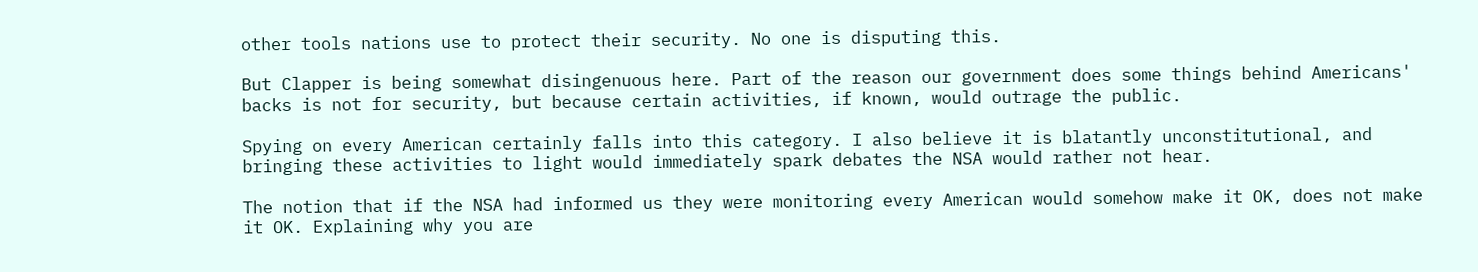other tools nations use to protect their security. No one is disputing this.

But Clapper is being somewhat disingenuous here. Part of the reason our government does some things behind Americans' backs is not for security, but because certain activities, if known, would outrage the public.

Spying on every American certainly falls into this category. I also believe it is blatantly unconstitutional, and bringing these activities to light would immediately spark debates the NSA would rather not hear.

The notion that if the NSA had informed us they were monitoring every American would somehow make it OK, does not make it OK. Explaining why you are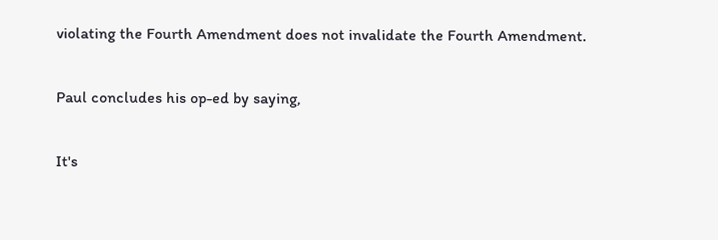violating the Fourth Amendment does not invalidate the Fourth Amendment.

Paul concludes his op-ed by saying,

It's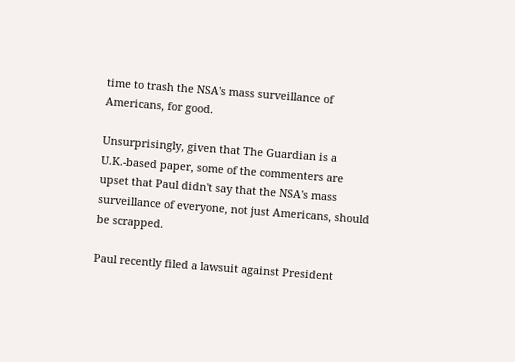time to trash the NSA's mass surveillance of Americans, for good.

Unsurprisingly, given that The Guardian is a U.K.-based paper, some of the commenters are upset that Paul didn't say that the NSA's mass surveillance of everyone, not just Americans, should be scrapped.

Paul recently filed a lawsuit against President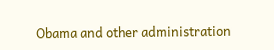Obama and other administration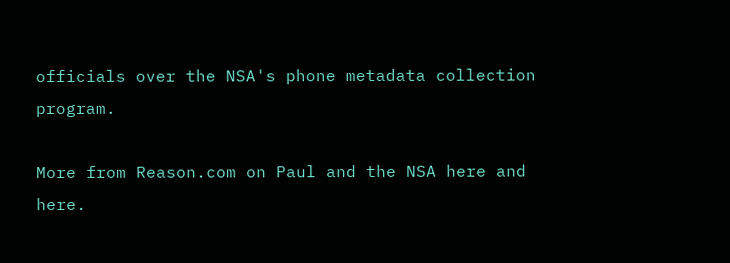officials over the NSA's phone metadata collection program.

More from Reason.com on Paul and the NSA here and here.